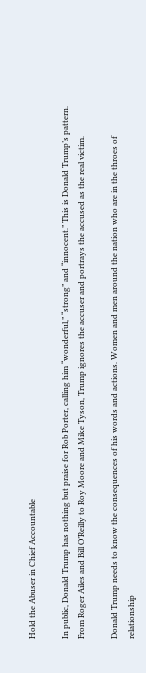Hold the Abuser in Chief Accountable

In public, Donald Trump has nothing but praise for Rob Porter, calling him “wonderful,” “strong” and “innocent.” This is Donald Trump’s pattern. From Roger Ailes and Bill O’Reilly to Roy Moore and Mike Tyson, Trump ignores the accuser and portrays the accused as the real victim.

Donald Trump needs to know the consequences of his words and actions. Women and men around the nation who are in the throes of relationship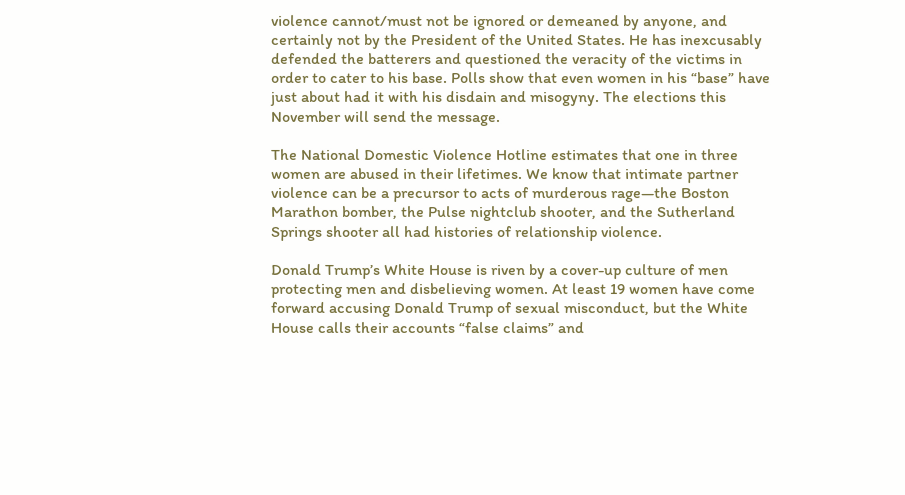violence cannot/must not be ignored or demeaned by anyone, and certainly not by the President of the United States. He has inexcusably defended the batterers and questioned the veracity of the victims in order to cater to his base. Polls show that even women in his “base” have just about had it with his disdain and misogyny. The elections this November will send the message.

The National Domestic Violence Hotline estimates that one in three women are abused in their lifetimes. We know that intimate partner violence can be a precursor to acts of murderous rage—the Boston Marathon bomber, the Pulse nightclub shooter, and the Sutherland Springs shooter all had histories of relationship violence.

Donald Trump’s White House is riven by a cover-up culture of men protecting men and disbelieving women. At least 19 women have come forward accusing Donald Trump of sexual misconduct, but the White House calls their accounts “false claims” and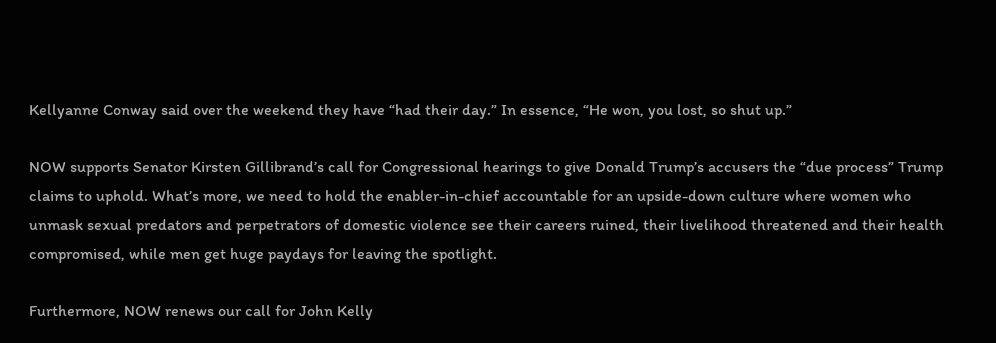Kellyanne Conway said over the weekend they have “had their day.” In essence, “He won, you lost, so shut up.”

NOW supports Senator Kirsten Gillibrand’s call for Congressional hearings to give Donald Trump’s accusers the “due process” Trump claims to uphold. What’s more, we need to hold the enabler-in-chief accountable for an upside-down culture where women who unmask sexual predators and perpetrators of domestic violence see their careers ruined, their livelihood threatened and their health compromised, while men get huge paydays for leaving the spotlight.

Furthermore, NOW renews our call for John Kelly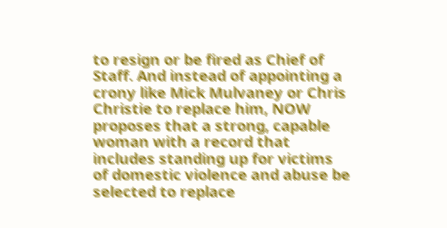to resign or be fired as Chief of Staff. And instead of appointing a crony like Mick Mulvaney or Chris Christie to replace him, NOW proposes that a strong, capable woman with a record that includes standing up for victims of domestic violence and abuse be selected to replace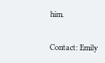him.

Contact: Emily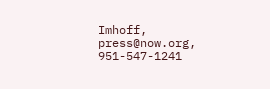Imhoff, press@now.org, 951-547-1241